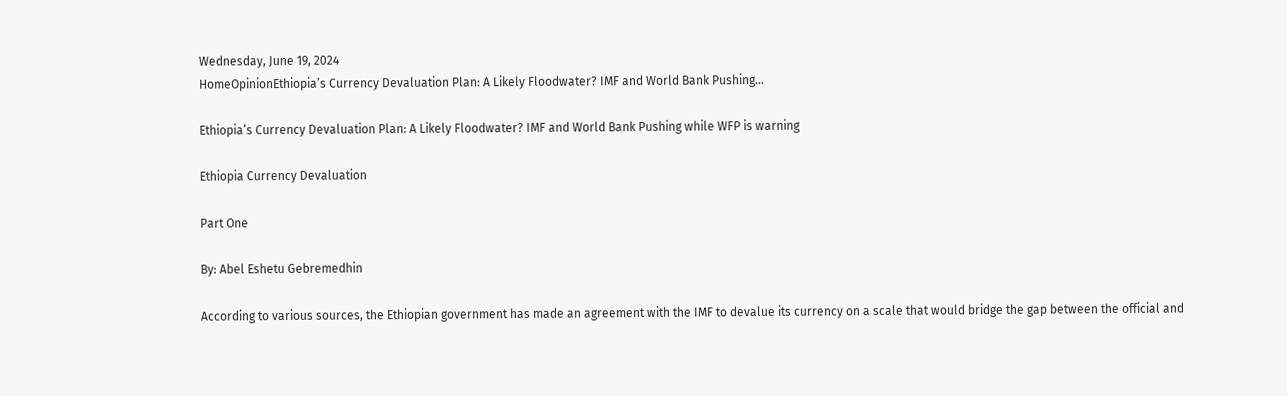Wednesday, June 19, 2024
HomeOpinionEthiopia’s Currency Devaluation Plan: A Likely Floodwater? IMF and World Bank Pushing...

Ethiopia’s Currency Devaluation Plan: A Likely Floodwater? IMF and World Bank Pushing while WFP is warning

Ethiopia Currency Devaluation

Part One

By: Abel Eshetu Gebremedhin

According to various sources, the Ethiopian government has made an agreement with the IMF to devalue its currency on a scale that would bridge the gap between the official and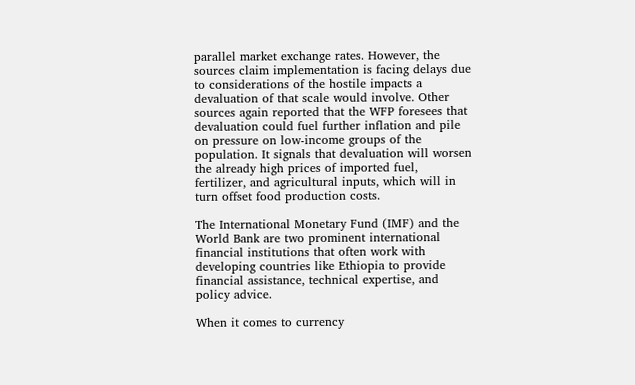parallel market exchange rates. However, the sources claim implementation is facing delays due to considerations of the hostile impacts a devaluation of that scale would involve. Other sources again reported that the WFP foresees that devaluation could fuel further inflation and pile on pressure on low-income groups of the population. It signals that devaluation will worsen the already high prices of imported fuel, fertilizer, and agricultural inputs, which will in turn offset food production costs.

The International Monetary Fund (IMF) and the World Bank are two prominent international financial institutions that often work with developing countries like Ethiopia to provide financial assistance, technical expertise, and policy advice.

When it comes to currency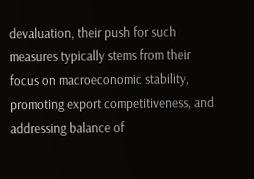devaluation, their push for such measures typically stems from their focus on macroeconomic stability, promoting export competitiveness, and addressing balance of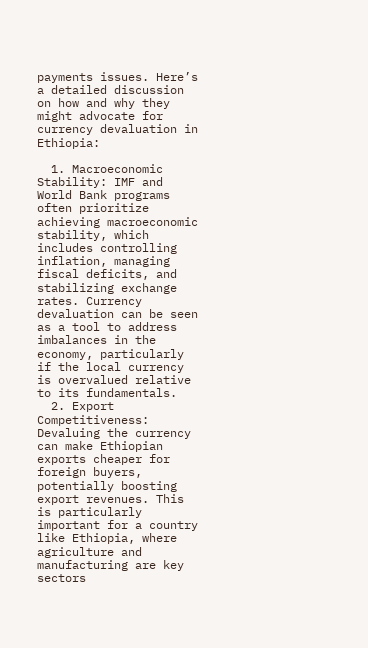payments issues. Here’s a detailed discussion on how and why they might advocate for currency devaluation in Ethiopia:

  1. Macroeconomic Stability: IMF and World Bank programs often prioritize achieving macroeconomic stability, which includes controlling inflation, managing fiscal deficits, and stabilizing exchange rates. Currency devaluation can be seen as a tool to address imbalances in the economy, particularly if the local currency is overvalued relative to its fundamentals.
  2. Export Competitiveness: Devaluing the currency can make Ethiopian exports cheaper for foreign buyers, potentially boosting export revenues. This is particularly important for a country like Ethiopia, where agriculture and manufacturing are key sectors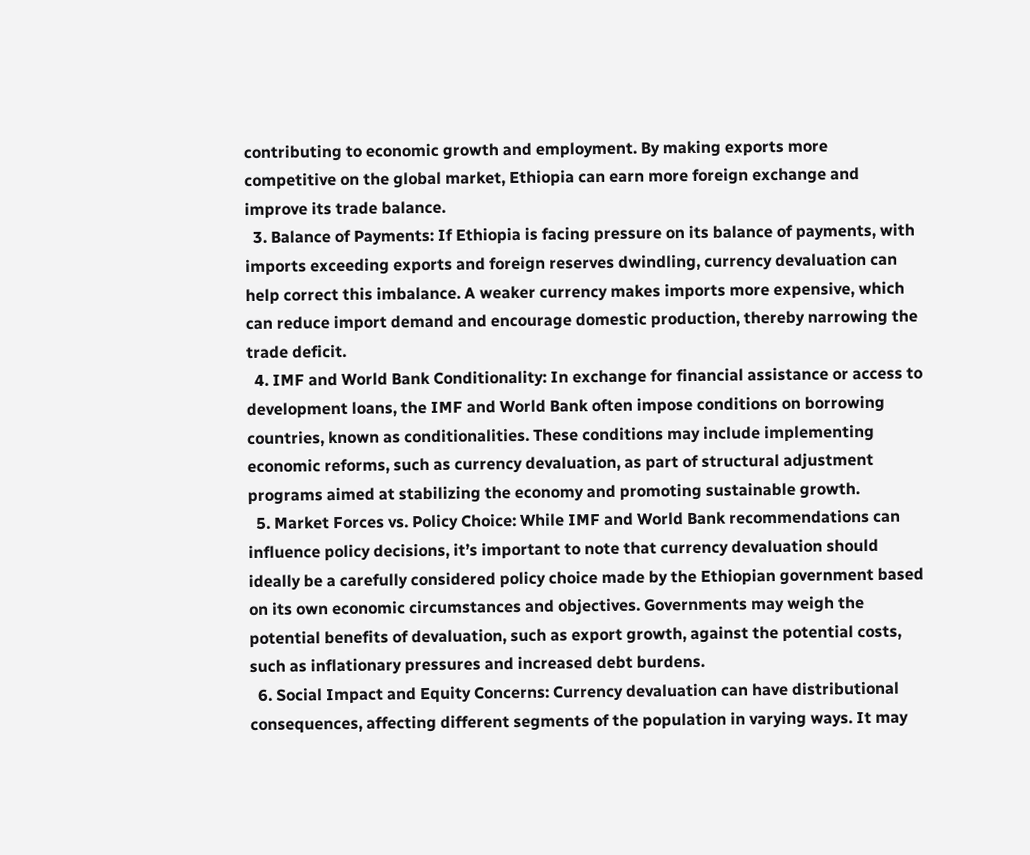contributing to economic growth and employment. By making exports more competitive on the global market, Ethiopia can earn more foreign exchange and improve its trade balance.
  3. Balance of Payments: If Ethiopia is facing pressure on its balance of payments, with imports exceeding exports and foreign reserves dwindling, currency devaluation can help correct this imbalance. A weaker currency makes imports more expensive, which can reduce import demand and encourage domestic production, thereby narrowing the trade deficit.
  4. IMF and World Bank Conditionality: In exchange for financial assistance or access to development loans, the IMF and World Bank often impose conditions on borrowing countries, known as conditionalities. These conditions may include implementing economic reforms, such as currency devaluation, as part of structural adjustment programs aimed at stabilizing the economy and promoting sustainable growth.
  5. Market Forces vs. Policy Choice: While IMF and World Bank recommendations can influence policy decisions, it’s important to note that currency devaluation should ideally be a carefully considered policy choice made by the Ethiopian government based on its own economic circumstances and objectives. Governments may weigh the potential benefits of devaluation, such as export growth, against the potential costs, such as inflationary pressures and increased debt burdens.
  6. Social Impact and Equity Concerns: Currency devaluation can have distributional consequences, affecting different segments of the population in varying ways. It may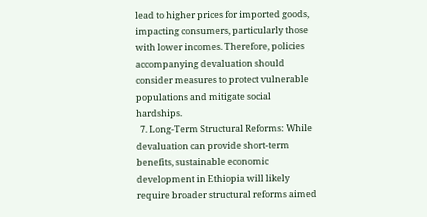lead to higher prices for imported goods, impacting consumers, particularly those with lower incomes. Therefore, policies accompanying devaluation should consider measures to protect vulnerable populations and mitigate social hardships.
  7. Long-Term Structural Reforms: While devaluation can provide short-term benefits, sustainable economic development in Ethiopia will likely require broader structural reforms aimed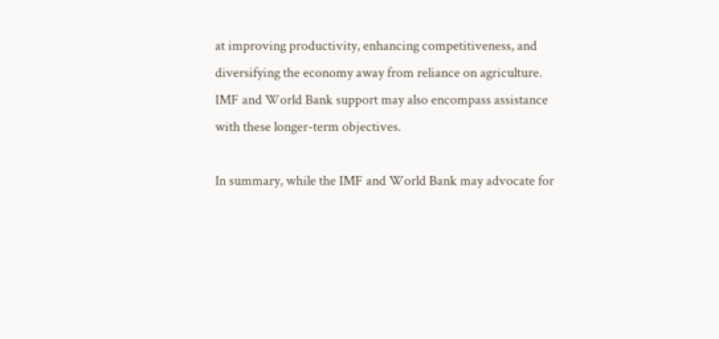at improving productivity, enhancing competitiveness, and diversifying the economy away from reliance on agriculture. IMF and World Bank support may also encompass assistance with these longer-term objectives.

In summary, while the IMF and World Bank may advocate for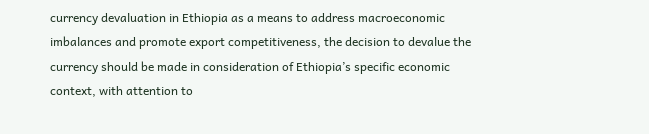currency devaluation in Ethiopia as a means to address macroeconomic imbalances and promote export competitiveness, the decision to devalue the currency should be made in consideration of Ethiopia’s specific economic context, with attention to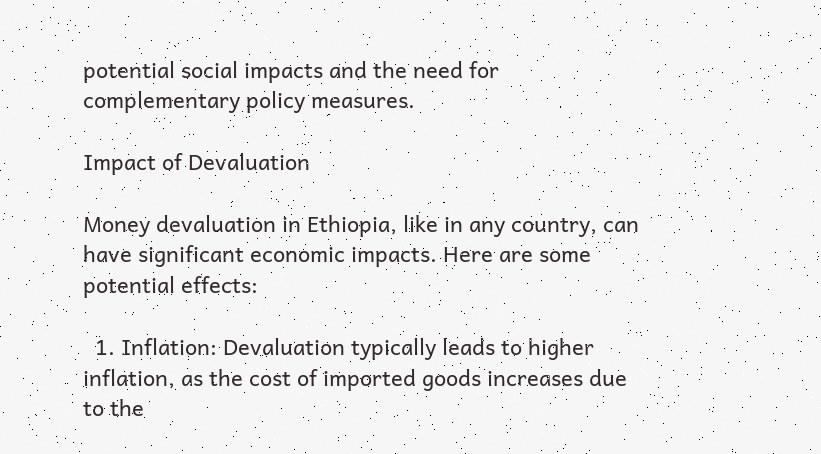potential social impacts and the need for complementary policy measures.

Impact of Devaluation

Money devaluation in Ethiopia, like in any country, can have significant economic impacts. Here are some potential effects:

  1. Inflation: Devaluation typically leads to higher inflation, as the cost of imported goods increases due to the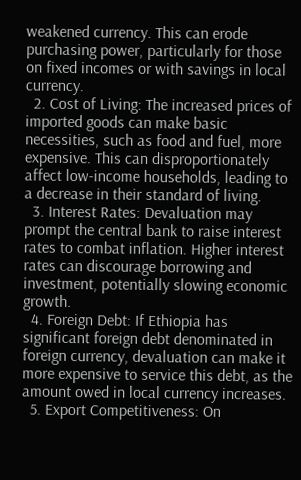weakened currency. This can erode purchasing power, particularly for those on fixed incomes or with savings in local currency.
  2. Cost of Living: The increased prices of imported goods can make basic necessities, such as food and fuel, more expensive. This can disproportionately affect low-income households, leading to a decrease in their standard of living.
  3. Interest Rates: Devaluation may prompt the central bank to raise interest rates to combat inflation. Higher interest rates can discourage borrowing and investment, potentially slowing economic growth.
  4. Foreign Debt: If Ethiopia has significant foreign debt denominated in foreign currency, devaluation can make it more expensive to service this debt, as the amount owed in local currency increases.
  5. Export Competitiveness: On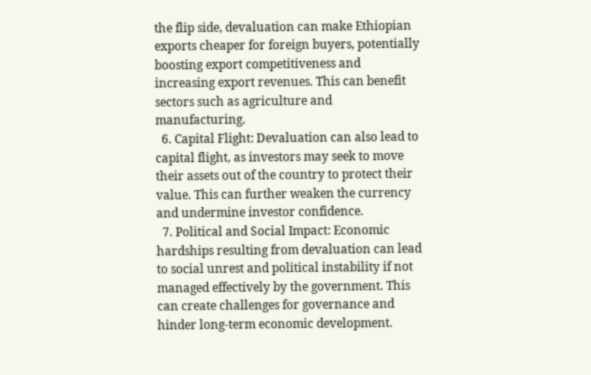the flip side, devaluation can make Ethiopian exports cheaper for foreign buyers, potentially boosting export competitiveness and increasing export revenues. This can benefit sectors such as agriculture and manufacturing.
  6. Capital Flight: Devaluation can also lead to capital flight, as investors may seek to move their assets out of the country to protect their value. This can further weaken the currency and undermine investor confidence.
  7. Political and Social Impact: Economic hardships resulting from devaluation can lead to social unrest and political instability if not managed effectively by the government. This can create challenges for governance and hinder long-term economic development.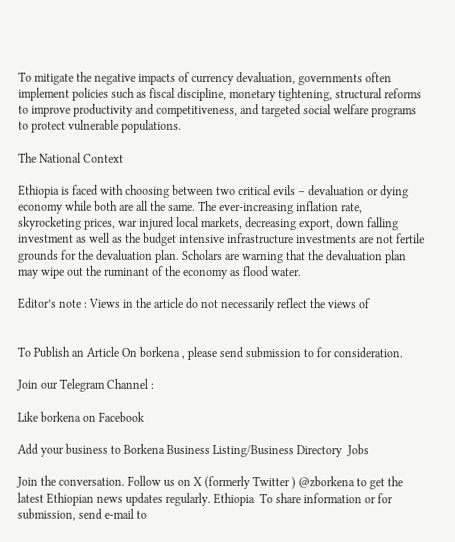To mitigate the negative impacts of currency devaluation, governments often implement policies such as fiscal discipline, monetary tightening, structural reforms to improve productivity and competitiveness, and targeted social welfare programs to protect vulnerable populations.

The National Context

Ethiopia is faced with choosing between two critical evils – devaluation or dying economy while both are all the same. The ever-increasing inflation rate, skyrocketing prices, war injured local markets, decreasing export, down falling investment as well as the budget intensive infrastructure investments are not fertile grounds for the devaluation plan. Scholars are warning that the devaluation plan may wipe out the ruminant of the economy as flood water.

Editor’s note : Views in the article do not necessarily reflect the views of


To Publish an Article On borkena , please send submission to for consideration.

Join our Telegram Channel :

Like borkena on Facebook

Add your business to Borkena Business Listing/Business Directory  Jobs

Join the conversation. Follow us on X (formerly Twitter ) @zborkena to get the latest Ethiopian news updates regularly. Ethiopia  To share information or for  submission, send e-mail to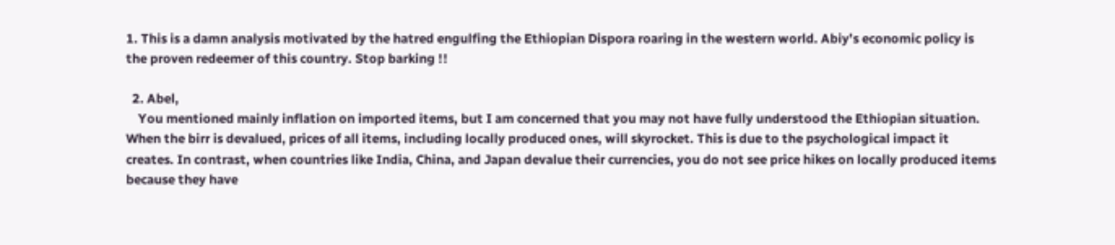1. This is a damn analysis motivated by the hatred engulfing the Ethiopian Dispora roaring in the western world. Abiy’s economic policy is the proven redeemer of this country. Stop barking !!

  2. Abel,
    You mentioned mainly inflation on imported items, but I am concerned that you may not have fully understood the Ethiopian situation. When the birr is devalued, prices of all items, including locally produced ones, will skyrocket. This is due to the psychological impact it creates. In contrast, when countries like India, China, and Japan devalue their currencies, you do not see price hikes on locally produced items because they have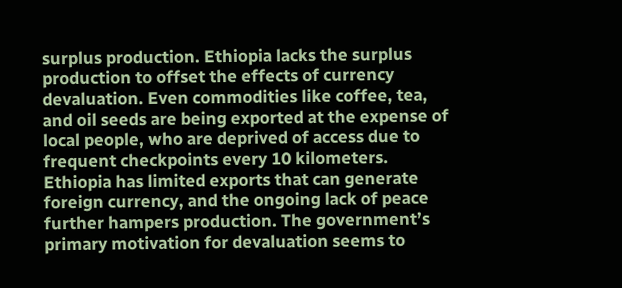surplus production. Ethiopia lacks the surplus production to offset the effects of currency devaluation. Even commodities like coffee, tea, and oil seeds are being exported at the expense of local people, who are deprived of access due to frequent checkpoints every 10 kilometers. Ethiopia has limited exports that can generate foreign currency, and the ongoing lack of peace further hampers production. The government’s primary motivation for devaluation seems to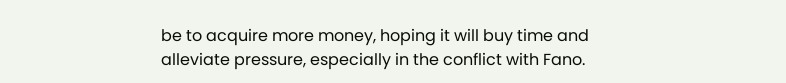be to acquire more money, hoping it will buy time and alleviate pressure, especially in the conflict with Fano.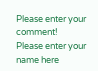Please enter your comment!
Please enter your name here